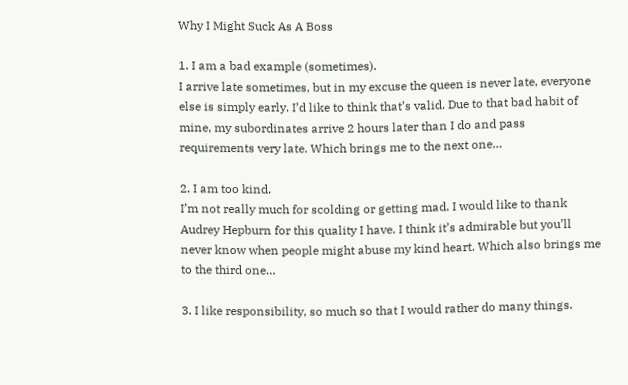Why I Might Suck As A Boss

1. I am a bad example (sometimes).
I arrive late sometimes, but in my excuse the queen is never late, everyone else is simply early. I’d like to think that’s valid. Due to that bad habit of mine, my subordinates arrive 2 hours later than I do and pass requirements very late. Which brings me to the next one…

2. I am too kind.
I’m not really much for scolding or getting mad. I would like to thank Audrey Hepburn for this quality I have. I think it’s admirable but you’ll never know when people might abuse my kind heart. Which also brings me to the third one…

3. I like responsibility, so much so that I would rather do many things.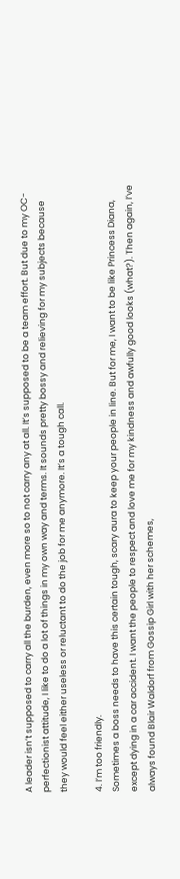A leader isn’t supposed to carry all the burden, even more so to not carry any at all. It’s supposed to be a team effort. But due to my OC-perfectionist attitude, I like to do a lot of things in my own way and terms. It sounds pretty bossy and relieving for my subjects because they would feel either useless or reluctant to do the job for me anymore. It’s a tough call.

4. I’m too friendly.
Sometimes a boss needs to have this certain tough, scary aura to keep your people in line. But for me, I want to be like Princess Diana, except dying in a car accident. I want the people to respect and love me for my kindness and awfully good looks (what?). Then again, I’ve always found Blair Waldorf from Gossip Girl with her schemes,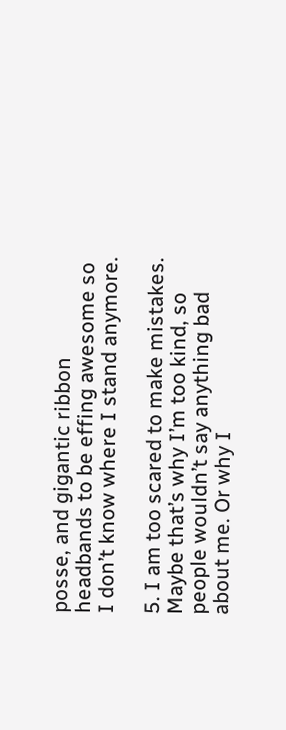posse, and gigantic ribbon headbands to be effing awesome so I don’t know where I stand anymore.

5. I am too scared to make mistakes.
Maybe that’s why I’m too kind, so people wouldn’t say anything bad about me. Or why I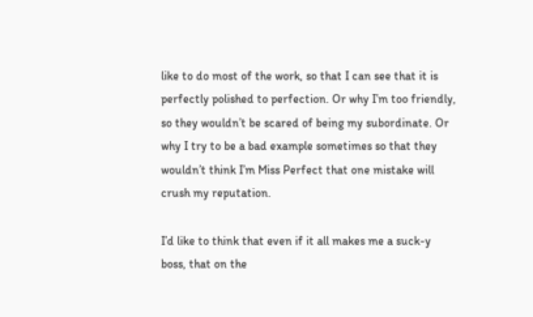like to do most of the work, so that I can see that it is perfectly polished to perfection. Or why I’m too friendly, so they wouldn’t be scared of being my subordinate. Or why I try to be a bad example sometimes so that they wouldn’t think I’m Miss Perfect that one mistake will crush my reputation.

I’d like to think that even if it all makes me a suck-y boss, that on the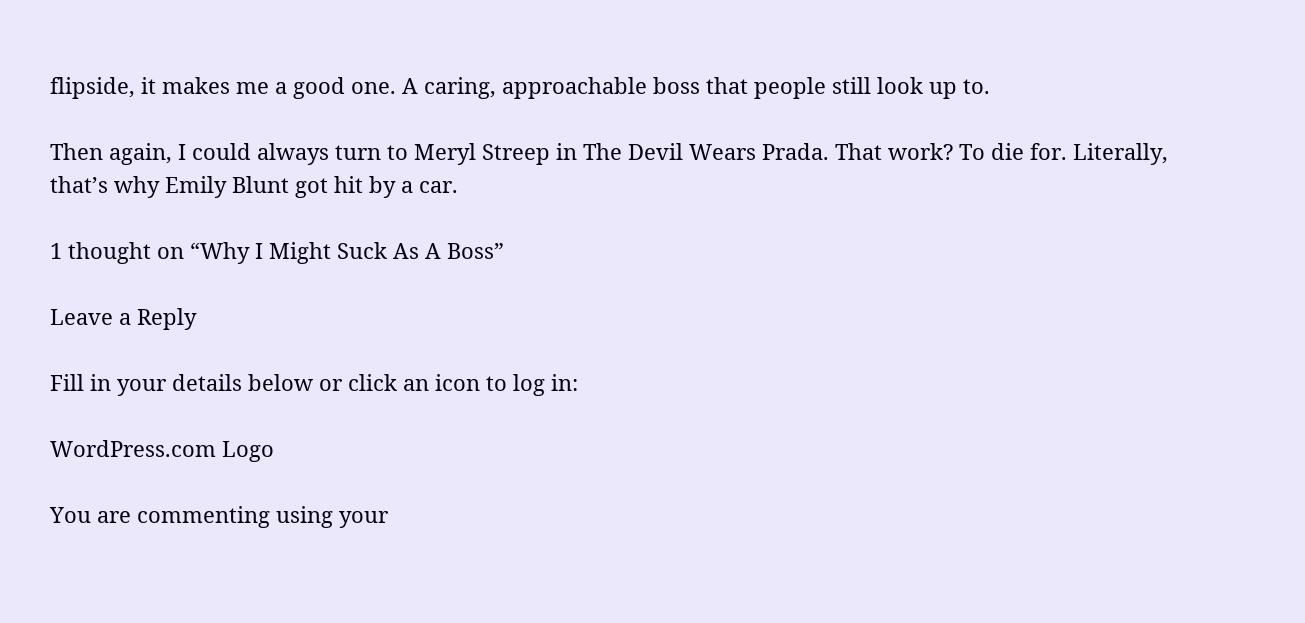flipside, it makes me a good one. A caring, approachable boss that people still look up to.

Then again, I could always turn to Meryl Streep in The Devil Wears Prada. That work? To die for. Literally, that’s why Emily Blunt got hit by a car.

1 thought on “Why I Might Suck As A Boss”

Leave a Reply

Fill in your details below or click an icon to log in:

WordPress.com Logo

You are commenting using your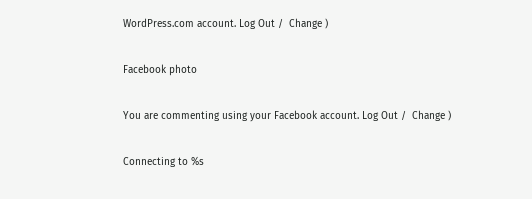WordPress.com account. Log Out /  Change )

Facebook photo

You are commenting using your Facebook account. Log Out /  Change )

Connecting to %s